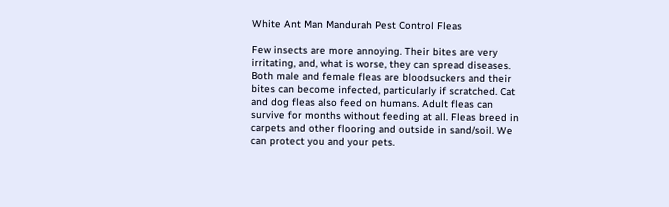White Ant Man Mandurah Pest Control Fleas

Few insects are more annoying. Their bites are very irritating, and, what is worse, they can spread diseases. Both male and female fleas are bloodsuckers and their bites can become infected, particularly if scratched. Cat and dog fleas also feed on humans. Adult fleas can survive for months without feeding at all. Fleas breed in carpets and other flooring and outside in sand/soil. We can protect you and your pets.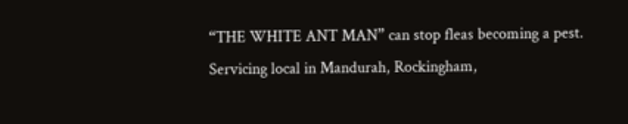“THE WHITE ANT MAN” can stop fleas becoming a pest. Servicing local in Mandurah, Rockingham,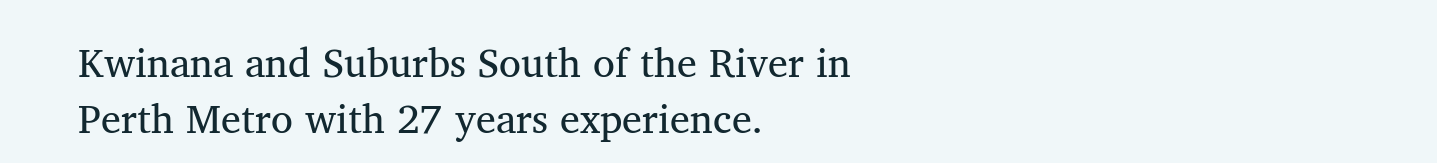Kwinana and Suburbs South of the River in Perth Metro with 27 years experience.